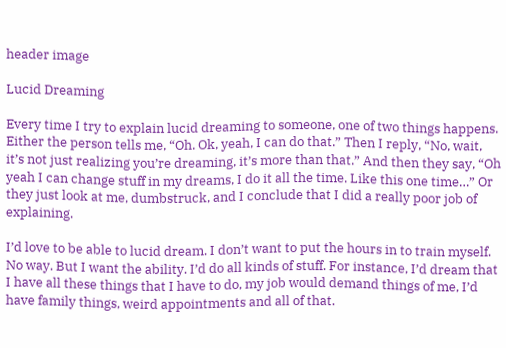header image

Lucid Dreaming

Every time I try to explain lucid dreaming to someone, one of two things happens. Either the person tells me, “Oh. Ok, yeah, I can do that.” Then I reply, “No, wait, it’s not just realizing you’re dreaming, it’s more than that.” And then they say, “Oh yeah I can change stuff in my dreams, I do it all the time. Like this one time…” Or they just look at me, dumbstruck, and I conclude that I did a really poor job of explaining.

I’d love to be able to lucid dream. I don’t want to put the hours in to train myself. No way. But I want the ability. I’d do all kinds of stuff. For instance, I’d dream that I have all these things that I have to do, my job would demand things of me, I’d have family things, weird appointments and all of that.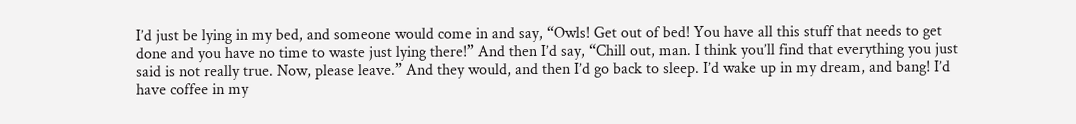I’d just be lying in my bed, and someone would come in and say, “Owls! Get out of bed! You have all this stuff that needs to get done and you have no time to waste just lying there!” And then I’d say, “Chill out, man. I think you’ll find that everything you just said is not really true. Now, please leave.” And they would, and then I’d go back to sleep. I’d wake up in my dream, and bang! I’d have coffee in my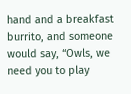hand and a breakfast burrito, and someone would say, “Owls, we need you to play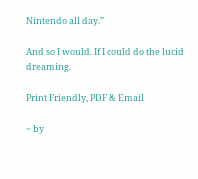Nintendo all day.”

And so I would. If I could do the lucid dreaming.

Print Friendly, PDF & Email

~ by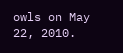owls on May 22, 2010.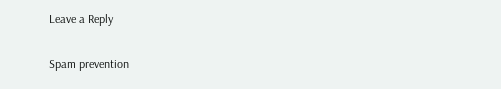Leave a Reply


Spam prevention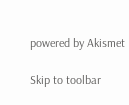powered by Akismet

Skip to toolbar